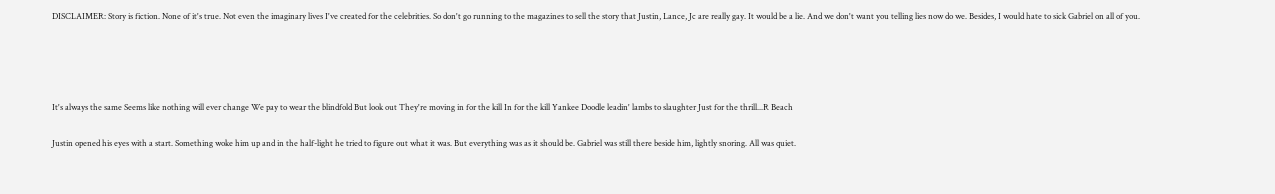DISCLAIMER: Story is fiction. None of it's true. Not even the imaginary lives I've created for the celebrities. So don't go running to the magazines to sell the story that Justin, Lance, Jc are really gay. It would be a lie. And we don't want you telling lies now do we. Besides, I would hate to sick Gabriel on all of you.




It's always the same Seems like nothing will ever change We pay to wear the blindfold But look out They're moving in for the kill In for the kill Yankee Doodle leadin' lambs to slaughter Just for the thrill...R Beach

Justin opened his eyes with a start. Something woke him up and in the half-light he tried to figure out what it was. But everything was as it should be. Gabriel was still there beside him, lightly snoring. All was quiet.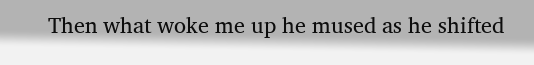Then what woke me up he mused as he shifted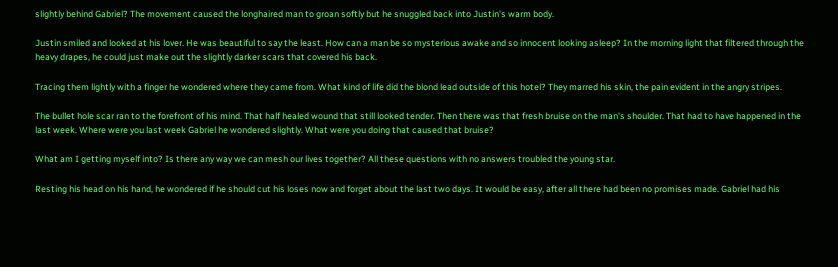slightly behind Gabriel? The movement caused the longhaired man to groan softly but he snuggled back into Justin's warm body.

Justin smiled and looked at his lover. He was beautiful to say the least. How can a man be so mysterious awake and so innocent looking asleep? In the morning light that filtered through the heavy drapes, he could just make out the slightly darker scars that covered his back.

Tracing them lightly with a finger he wondered where they came from. What kind of life did the blond lead outside of this hotel? They marred his skin, the pain evident in the angry stripes.

The bullet hole scar ran to the forefront of his mind. That half healed wound that still looked tender. Then there was that fresh bruise on the man's shoulder. That had to have happened in the last week. Where were you last week Gabriel he wondered slightly. What were you doing that caused that bruise?

What am I getting myself into? Is there any way we can mesh our lives together? All these questions with no answers troubled the young star.

Resting his head on his hand, he wondered if he should cut his loses now and forget about the last two days. It would be easy, after all there had been no promises made. Gabriel had his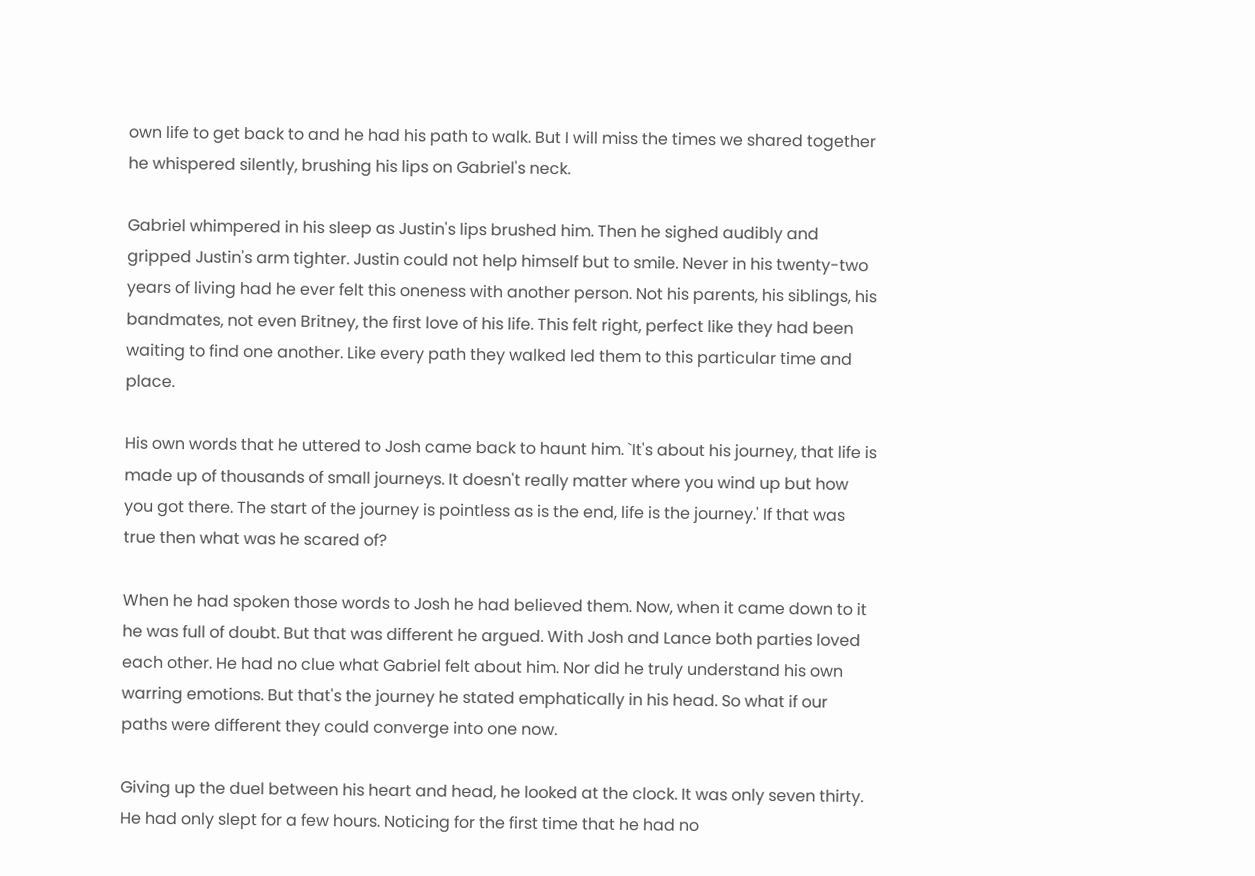own life to get back to and he had his path to walk. But I will miss the times we shared together he whispered silently, brushing his lips on Gabriel's neck.

Gabriel whimpered in his sleep as Justin's lips brushed him. Then he sighed audibly and gripped Justin's arm tighter. Justin could not help himself but to smile. Never in his twenty-two years of living had he ever felt this oneness with another person. Not his parents, his siblings, his bandmates, not even Britney, the first love of his life. This felt right, perfect like they had been waiting to find one another. Like every path they walked led them to this particular time and place.

His own words that he uttered to Josh came back to haunt him. `It's about his journey, that life is made up of thousands of small journeys. It doesn't really matter where you wind up but how you got there. The start of the journey is pointless as is the end, life is the journey.' If that was true then what was he scared of?

When he had spoken those words to Josh he had believed them. Now, when it came down to it he was full of doubt. But that was different he argued. With Josh and Lance both parties loved each other. He had no clue what Gabriel felt about him. Nor did he truly understand his own warring emotions. But that's the journey he stated emphatically in his head. So what if our paths were different they could converge into one now.

Giving up the duel between his heart and head, he looked at the clock. It was only seven thirty. He had only slept for a few hours. Noticing for the first time that he had no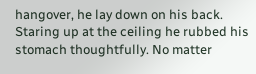hangover, he lay down on his back. Staring up at the ceiling he rubbed his stomach thoughtfully. No matter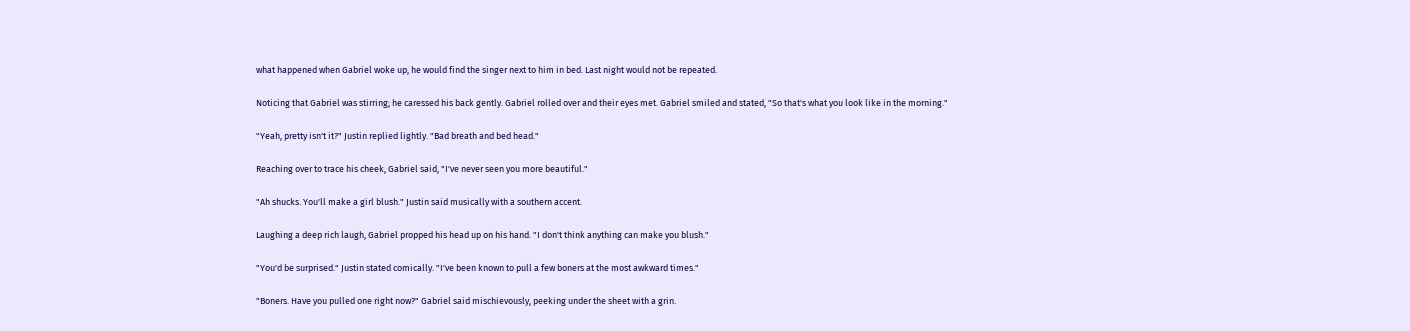what happened when Gabriel woke up, he would find the singer next to him in bed. Last night would not be repeated.

Noticing that Gabriel was stirring; he caressed his back gently. Gabriel rolled over and their eyes met. Gabriel smiled and stated, "So that's what you look like in the morning."

"Yeah, pretty isn't it?" Justin replied lightly. "Bad breath and bed head."

Reaching over to trace his cheek, Gabriel said, "I've never seen you more beautiful."

"Ah shucks. You'll make a girl blush." Justin said musically with a southern accent.

Laughing a deep rich laugh, Gabriel propped his head up on his hand. "I don't think anything can make you blush."

"You'd be surprised." Justin stated comically. "I've been known to pull a few boners at the most awkward times."

"Boners. Have you pulled one right now?" Gabriel said mischievously, peeking under the sheet with a grin.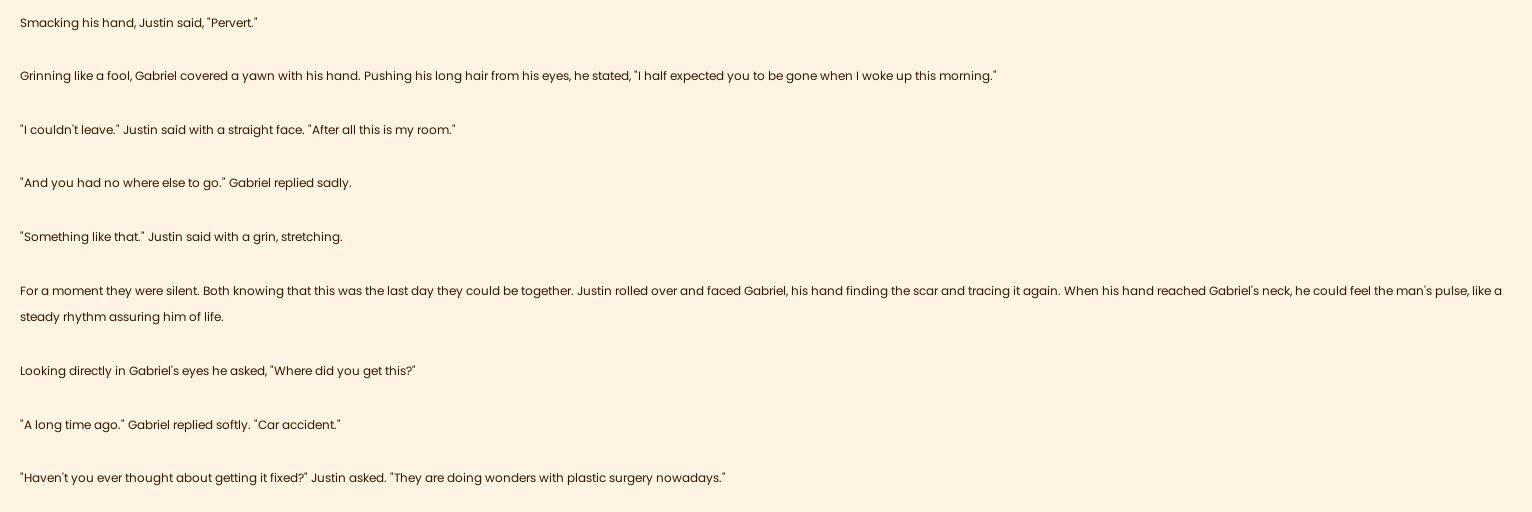Smacking his hand, Justin said, "Pervert."

Grinning like a fool, Gabriel covered a yawn with his hand. Pushing his long hair from his eyes, he stated, "I half expected you to be gone when I woke up this morning."

"I couldn't leave." Justin said with a straight face. "After all this is my room."

"And you had no where else to go." Gabriel replied sadly.

"Something like that." Justin said with a grin, stretching.

For a moment they were silent. Both knowing that this was the last day they could be together. Justin rolled over and faced Gabriel, his hand finding the scar and tracing it again. When his hand reached Gabriel's neck, he could feel the man's pulse, like a steady rhythm assuring him of life.

Looking directly in Gabriel's eyes he asked, "Where did you get this?"

"A long time ago." Gabriel replied softly. "Car accident."

"Haven't you ever thought about getting it fixed?" Justin asked. "They are doing wonders with plastic surgery nowadays."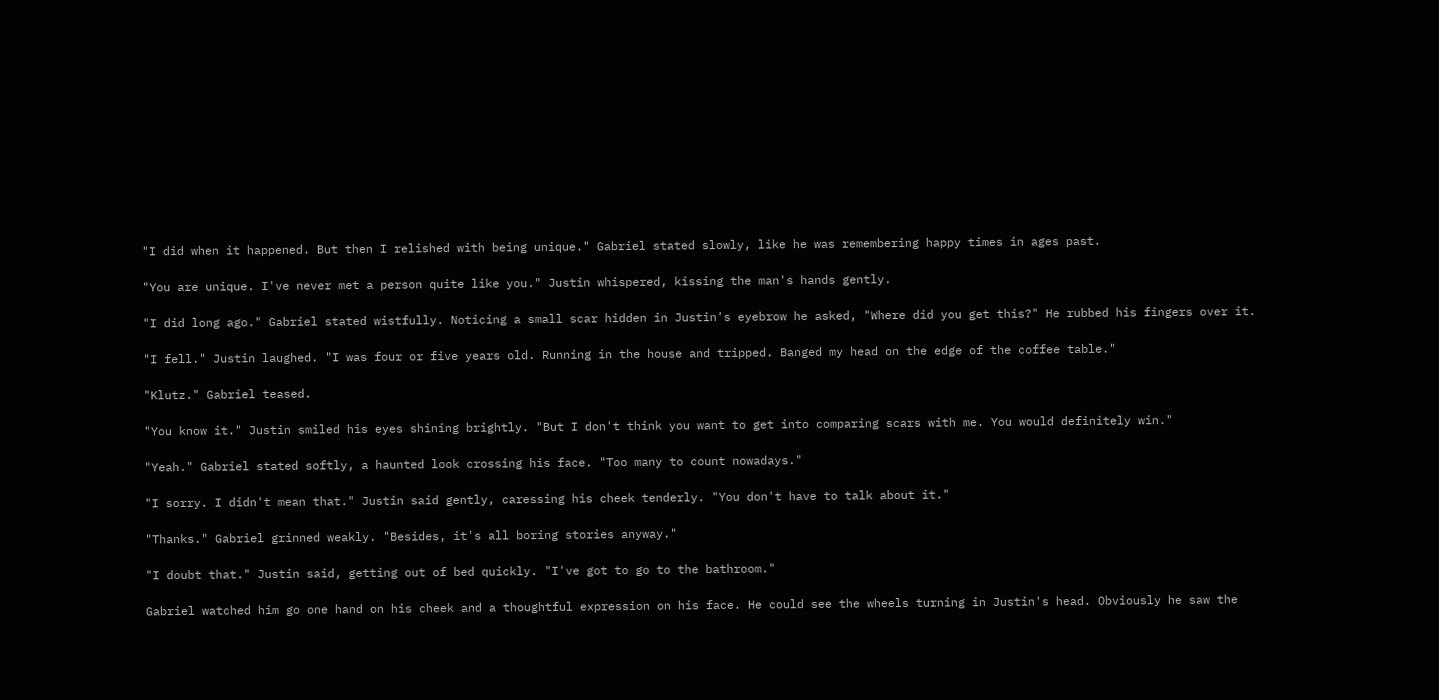"I did when it happened. But then I relished with being unique." Gabriel stated slowly, like he was remembering happy times in ages past.

"You are unique. I've never met a person quite like you." Justin whispered, kissing the man's hands gently.

"I did long ago." Gabriel stated wistfully. Noticing a small scar hidden in Justin's eyebrow he asked, "Where did you get this?" He rubbed his fingers over it.

"I fell." Justin laughed. "I was four or five years old. Running in the house and tripped. Banged my head on the edge of the coffee table."

"Klutz." Gabriel teased.

"You know it." Justin smiled his eyes shining brightly. "But I don't think you want to get into comparing scars with me. You would definitely win."

"Yeah." Gabriel stated softly, a haunted look crossing his face. "Too many to count nowadays."

"I sorry. I didn't mean that." Justin said gently, caressing his cheek tenderly. "You don't have to talk about it."

"Thanks." Gabriel grinned weakly. "Besides, it's all boring stories anyway."

"I doubt that." Justin said, getting out of bed quickly. "I've got to go to the bathroom."

Gabriel watched him go one hand on his cheek and a thoughtful expression on his face. He could see the wheels turning in Justin's head. Obviously he saw the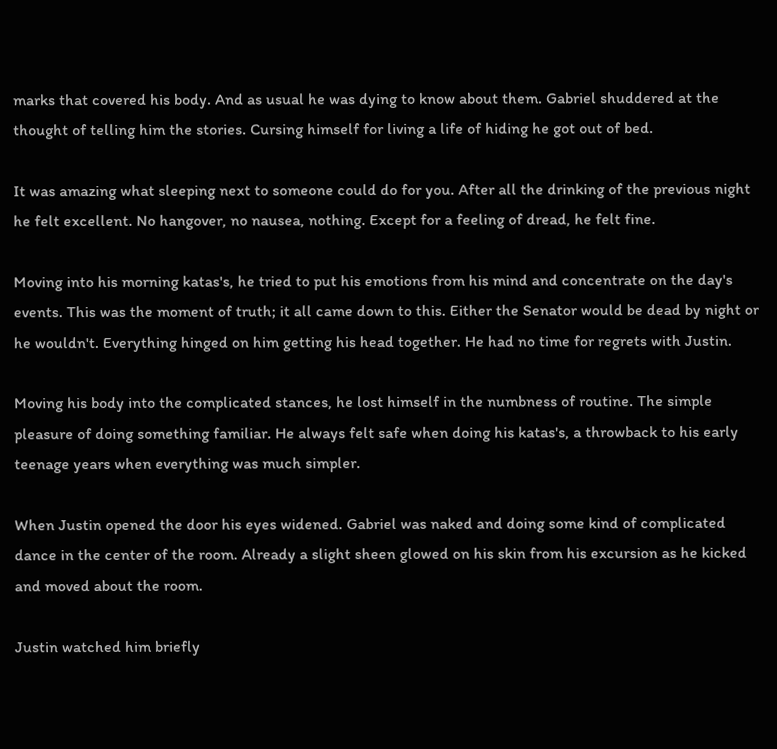marks that covered his body. And as usual he was dying to know about them. Gabriel shuddered at the thought of telling him the stories. Cursing himself for living a life of hiding he got out of bed.

It was amazing what sleeping next to someone could do for you. After all the drinking of the previous night he felt excellent. No hangover, no nausea, nothing. Except for a feeling of dread, he felt fine.

Moving into his morning katas's, he tried to put his emotions from his mind and concentrate on the day's events. This was the moment of truth; it all came down to this. Either the Senator would be dead by night or he wouldn't. Everything hinged on him getting his head together. He had no time for regrets with Justin.

Moving his body into the complicated stances, he lost himself in the numbness of routine. The simple pleasure of doing something familiar. He always felt safe when doing his katas's, a throwback to his early teenage years when everything was much simpler.

When Justin opened the door his eyes widened. Gabriel was naked and doing some kind of complicated dance in the center of the room. Already a slight sheen glowed on his skin from his excursion as he kicked and moved about the room.

Justin watched him briefly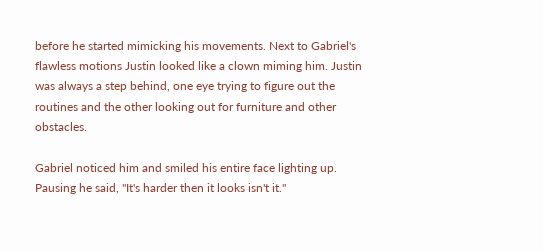before he started mimicking his movements. Next to Gabriel's flawless motions Justin looked like a clown miming him. Justin was always a step behind, one eye trying to figure out the routines and the other looking out for furniture and other obstacles.

Gabriel noticed him and smiled his entire face lighting up. Pausing he said, "It's harder then it looks isn't it."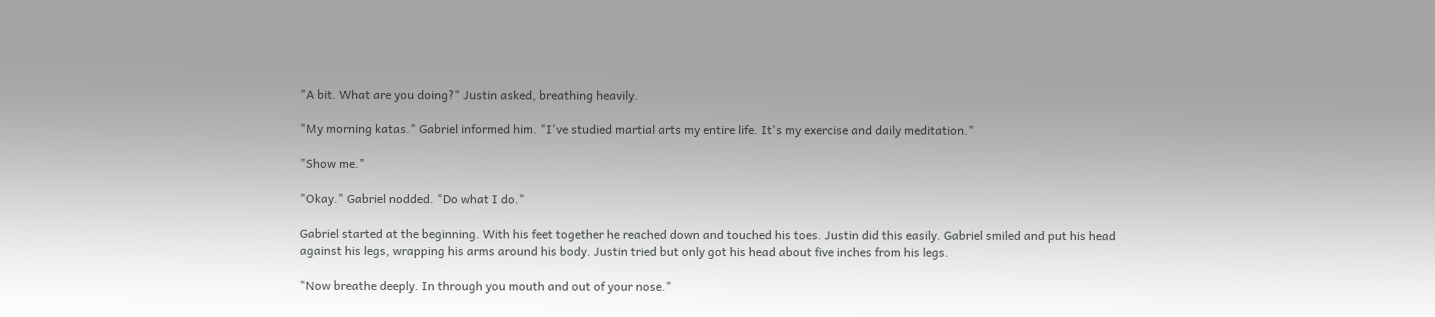"A bit. What are you doing?" Justin asked, breathing heavily.

"My morning katas." Gabriel informed him. "I've studied martial arts my entire life. It's my exercise and daily meditation."

"Show me."

"Okay." Gabriel nodded. "Do what I do."

Gabriel started at the beginning. With his feet together he reached down and touched his toes. Justin did this easily. Gabriel smiled and put his head against his legs, wrapping his arms around his body. Justin tried but only got his head about five inches from his legs.

"Now breathe deeply. In through you mouth and out of your nose."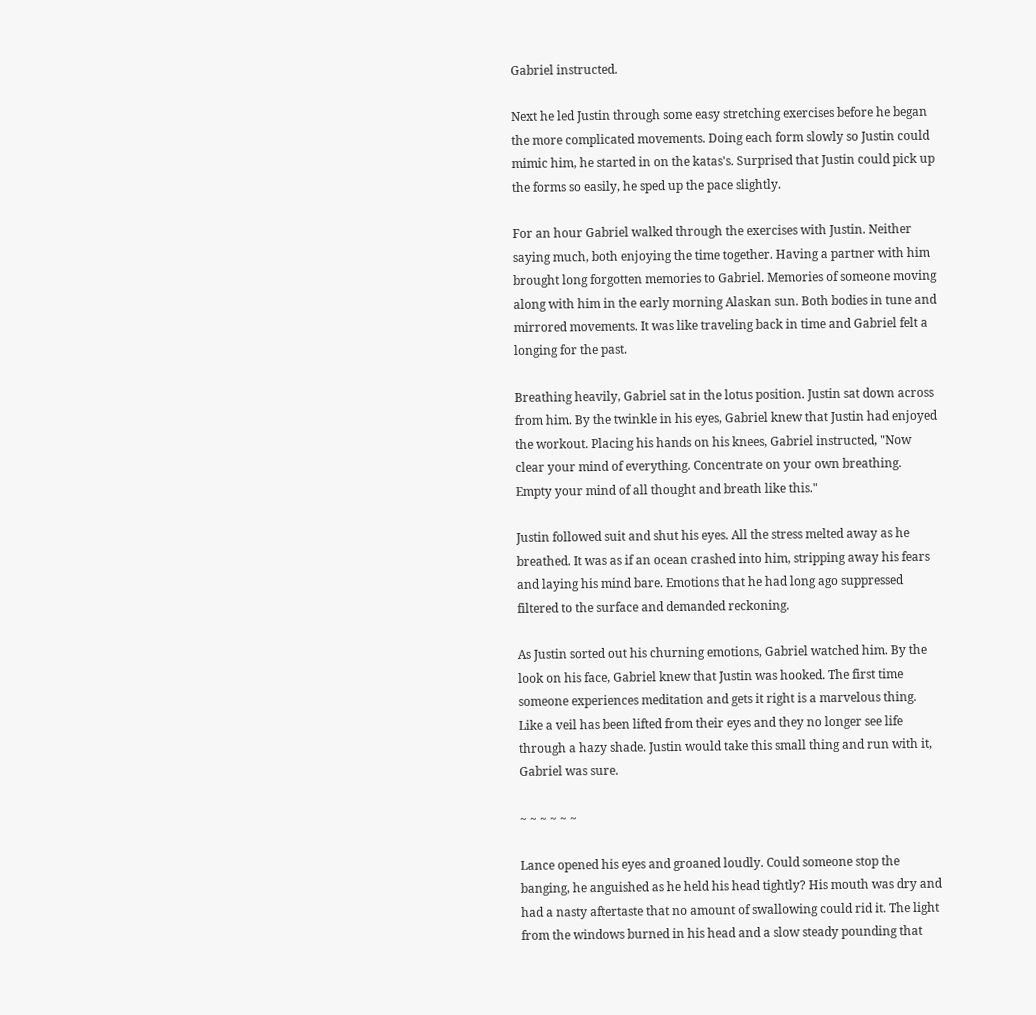Gabriel instructed.

Next he led Justin through some easy stretching exercises before he began the more complicated movements. Doing each form slowly so Justin could mimic him, he started in on the katas's. Surprised that Justin could pick up the forms so easily, he sped up the pace slightly.

For an hour Gabriel walked through the exercises with Justin. Neither saying much, both enjoying the time together. Having a partner with him brought long forgotten memories to Gabriel. Memories of someone moving along with him in the early morning Alaskan sun. Both bodies in tune and mirrored movements. It was like traveling back in time and Gabriel felt a longing for the past.

Breathing heavily, Gabriel sat in the lotus position. Justin sat down across from him. By the twinkle in his eyes, Gabriel knew that Justin had enjoyed the workout. Placing his hands on his knees, Gabriel instructed, "Now clear your mind of everything. Concentrate on your own breathing. Empty your mind of all thought and breath like this."

Justin followed suit and shut his eyes. All the stress melted away as he breathed. It was as if an ocean crashed into him, stripping away his fears and laying his mind bare. Emotions that he had long ago suppressed filtered to the surface and demanded reckoning.

As Justin sorted out his churning emotions, Gabriel watched him. By the look on his face, Gabriel knew that Justin was hooked. The first time someone experiences meditation and gets it right is a marvelous thing. Like a veil has been lifted from their eyes and they no longer see life through a hazy shade. Justin would take this small thing and run with it, Gabriel was sure.

~ ~ ~ ~ ~ ~

Lance opened his eyes and groaned loudly. Could someone stop the banging, he anguished as he held his head tightly? His mouth was dry and had a nasty aftertaste that no amount of swallowing could rid it. The light from the windows burned in his head and a slow steady pounding that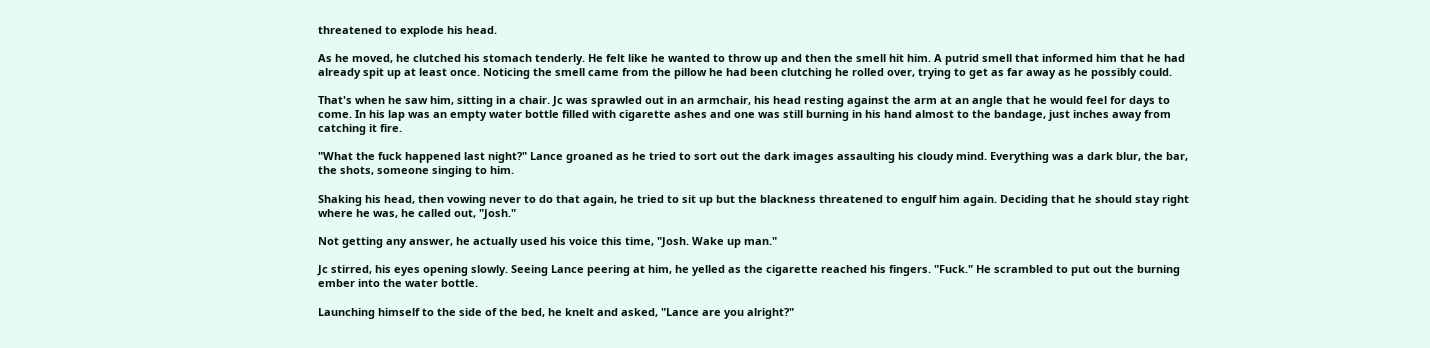threatened to explode his head.

As he moved, he clutched his stomach tenderly. He felt like he wanted to throw up and then the smell hit him. A putrid smell that informed him that he had already spit up at least once. Noticing the smell came from the pillow he had been clutching he rolled over, trying to get as far away as he possibly could.

That's when he saw him, sitting in a chair. Jc was sprawled out in an armchair, his head resting against the arm at an angle that he would feel for days to come. In his lap was an empty water bottle filled with cigarette ashes and one was still burning in his hand almost to the bandage, just inches away from catching it fire.

"What the fuck happened last night?" Lance groaned as he tried to sort out the dark images assaulting his cloudy mind. Everything was a dark blur, the bar, the shots, someone singing to him.

Shaking his head, then vowing never to do that again, he tried to sit up but the blackness threatened to engulf him again. Deciding that he should stay right where he was, he called out, "Josh."

Not getting any answer, he actually used his voice this time, "Josh. Wake up man."

Jc stirred, his eyes opening slowly. Seeing Lance peering at him, he yelled as the cigarette reached his fingers. "Fuck." He scrambled to put out the burning ember into the water bottle.

Launching himself to the side of the bed, he knelt and asked, "Lance are you alright?"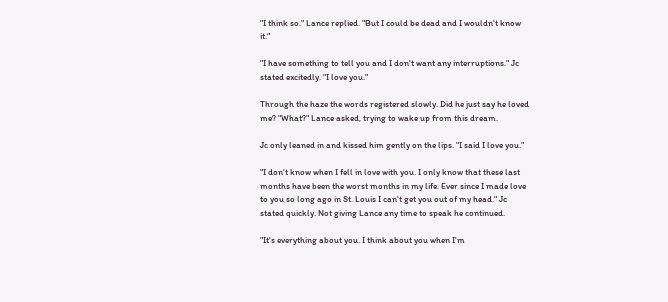"I think so." Lance replied. "But I could be dead and I wouldn't know it."

"I have something to tell you and I don't want any interruptions." Jc stated excitedly. "I love you."

Through the haze the words registered slowly. Did he just say he loved me? "What?" Lance asked, trying to wake up from this dream.

Jc only leaned in and kissed him gently on the lips. "I said I love you."

"I don't know when I fell in love with you. I only know that these last months have been the worst months in my life. Ever since I made love to you so long ago in St. Louis I can't get you out of my head." Jc stated quickly. Not giving Lance any time to speak he continued.

"It's everything about you. I think about you when I'm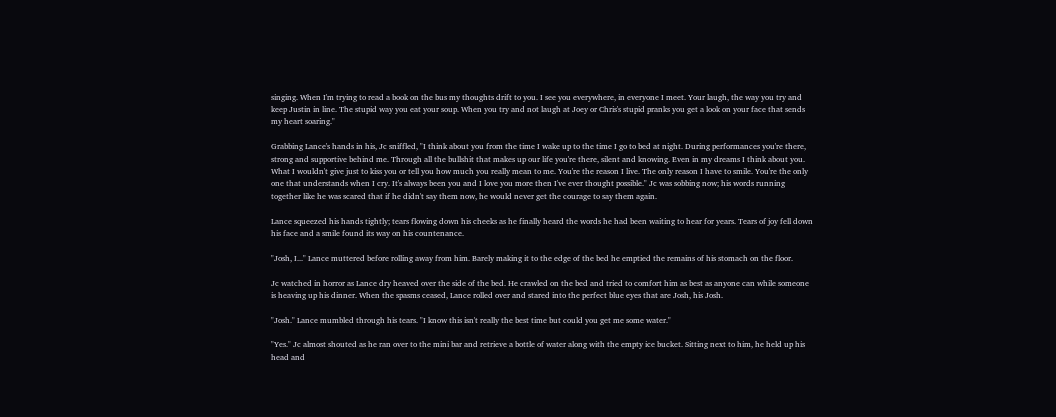singing. When I'm trying to read a book on the bus my thoughts drift to you. I see you everywhere, in everyone I meet. Your laugh, the way you try and keep Justin in line. The stupid way you eat your soup. When you try and not laugh at Joey or Chris's stupid pranks you get a look on your face that sends my heart soaring."

Grabbing Lance's hands in his, Jc sniffled, "I think about you from the time I wake up to the time I go to bed at night. During performances you're there, strong and supportive behind me. Through all the bullshit that makes up our life you're there, silent and knowing. Even in my dreams I think about you. What I wouldn't give just to kiss you or tell you how much you really mean to me. You're the reason I live. The only reason I have to smile. You're the only one that understands when I cry. It's always been you and I love you more then I've ever thought possible." Jc was sobbing now; his words running together like he was scared that if he didn't say them now, he would never get the courage to say them again.

Lance squeezed his hands tightly; tears flowing down his cheeks as he finally heard the words he had been waiting to hear for years. Tears of joy fell down his face and a smile found its way on his countenance.

"Josh, I..." Lance muttered before rolling away from him. Barely making it to the edge of the bed he emptied the remains of his stomach on the floor.

Jc watched in horror as Lance dry heaved over the side of the bed. He crawled on the bed and tried to comfort him as best as anyone can while someone is heaving up his dinner. When the spasms ceased, Lance rolled over and stared into the perfect blue eyes that are Josh, his Josh.

"Josh." Lance mumbled through his tears. "I know this isn't really the best time but could you get me some water."

"Yes." Jc almost shouted as he ran over to the mini bar and retrieve a bottle of water along with the empty ice bucket. Sitting next to him, he held up his head and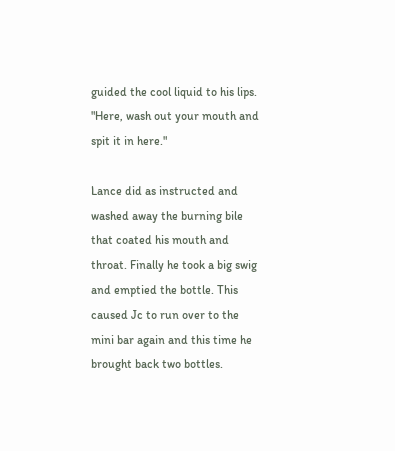guided the cool liquid to his lips. "Here, wash out your mouth and spit it in here."

Lance did as instructed and washed away the burning bile that coated his mouth and throat. Finally he took a big swig and emptied the bottle. This caused Jc to run over to the mini bar again and this time he brought back two bottles.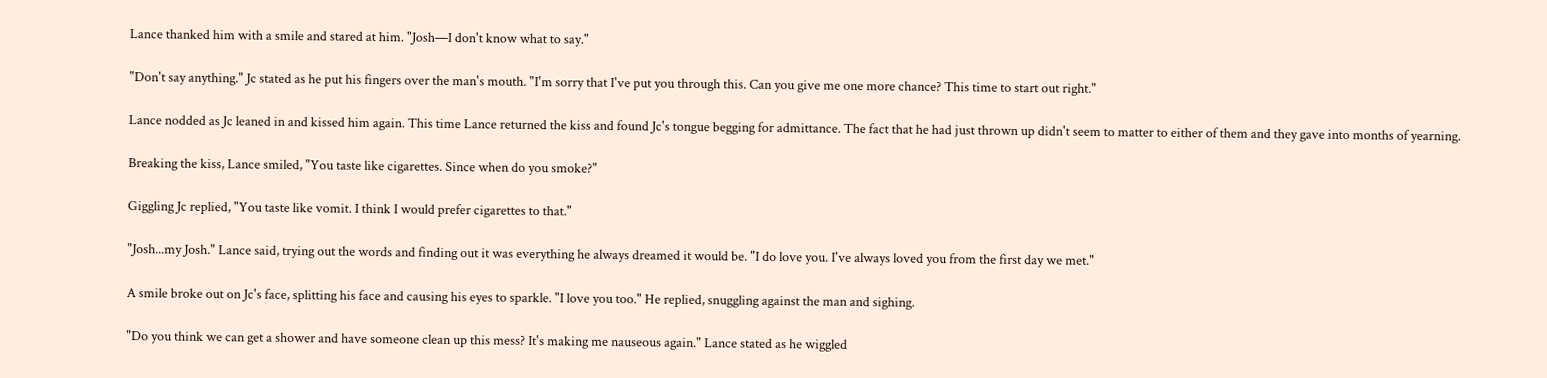Lance thanked him with a smile and stared at him. "Josh—I don't know what to say."

"Don't say anything." Jc stated as he put his fingers over the man's mouth. "I'm sorry that I've put you through this. Can you give me one more chance? This time to start out right."

Lance nodded as Jc leaned in and kissed him again. This time Lance returned the kiss and found Jc's tongue begging for admittance. The fact that he had just thrown up didn't seem to matter to either of them and they gave into months of yearning.

Breaking the kiss, Lance smiled, "You taste like cigarettes. Since when do you smoke?"

Giggling Jc replied, "You taste like vomit. I think I would prefer cigarettes to that."

"Josh...my Josh." Lance said, trying out the words and finding out it was everything he always dreamed it would be. "I do love you. I've always loved you from the first day we met."

A smile broke out on Jc's face, splitting his face and causing his eyes to sparkle. "I love you too." He replied, snuggling against the man and sighing.

"Do you think we can get a shower and have someone clean up this mess? It's making me nauseous again." Lance stated as he wiggled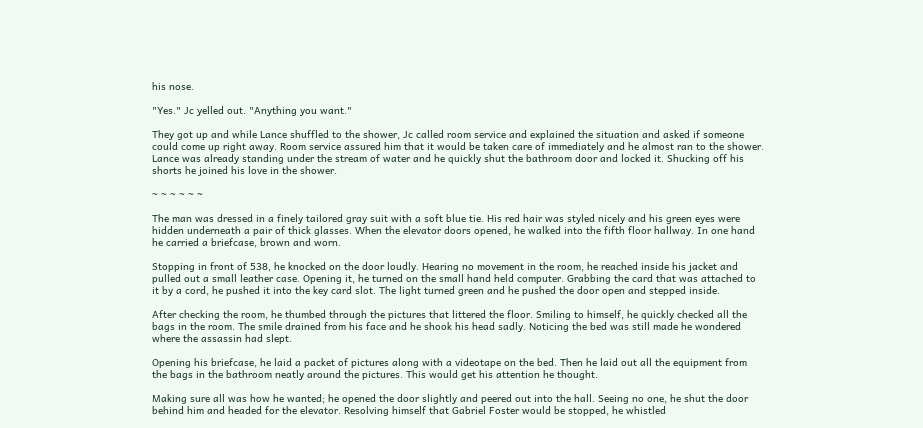his nose.

"Yes." Jc yelled out. "Anything you want."

They got up and while Lance shuffled to the shower, Jc called room service and explained the situation and asked if someone could come up right away. Room service assured him that it would be taken care of immediately and he almost ran to the shower. Lance was already standing under the stream of water and he quickly shut the bathroom door and locked it. Shucking off his shorts he joined his love in the shower.

~ ~ ~ ~ ~ ~

The man was dressed in a finely tailored gray suit with a soft blue tie. His red hair was styled nicely and his green eyes were hidden underneath a pair of thick glasses. When the elevator doors opened, he walked into the fifth floor hallway. In one hand he carried a briefcase, brown and worn.

Stopping in front of 538, he knocked on the door loudly. Hearing no movement in the room, he reached inside his jacket and pulled out a small leather case. Opening it, he turned on the small hand held computer. Grabbing the card that was attached to it by a cord, he pushed it into the key card slot. The light turned green and he pushed the door open and stepped inside.

After checking the room, he thumbed through the pictures that littered the floor. Smiling to himself, he quickly checked all the bags in the room. The smile drained from his face and he shook his head sadly. Noticing the bed was still made he wondered where the assassin had slept.

Opening his briefcase, he laid a packet of pictures along with a videotape on the bed. Then he laid out all the equipment from the bags in the bathroom neatly around the pictures. This would get his attention he thought.

Making sure all was how he wanted; he opened the door slightly and peered out into the hall. Seeing no one, he shut the door behind him and headed for the elevator. Resolving himself that Gabriel Foster would be stopped, he whistled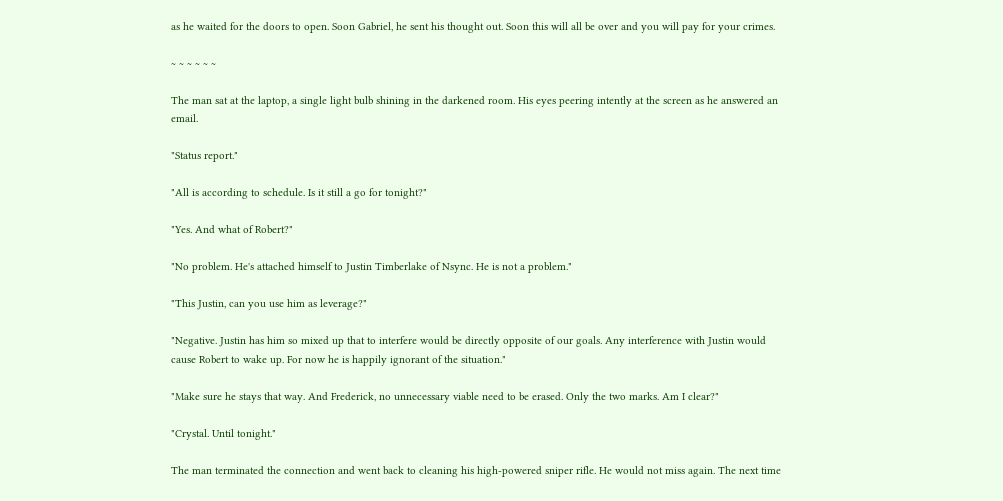as he waited for the doors to open. Soon Gabriel, he sent his thought out. Soon this will all be over and you will pay for your crimes.

~ ~ ~ ~ ~ ~

The man sat at the laptop, a single light bulb shining in the darkened room. His eyes peering intently at the screen as he answered an email.

"Status report."

"All is according to schedule. Is it still a go for tonight?"

"Yes. And what of Robert?"

"No problem. He's attached himself to Justin Timberlake of Nsync. He is not a problem."

"This Justin, can you use him as leverage?"

"Negative. Justin has him so mixed up that to interfere would be directly opposite of our goals. Any interference with Justin would cause Robert to wake up. For now he is happily ignorant of the situation."

"Make sure he stays that way. And Frederick, no unnecessary viable need to be erased. Only the two marks. Am I clear?"

"Crystal. Until tonight."

The man terminated the connection and went back to cleaning his high-powered sniper rifle. He would not miss again. The next time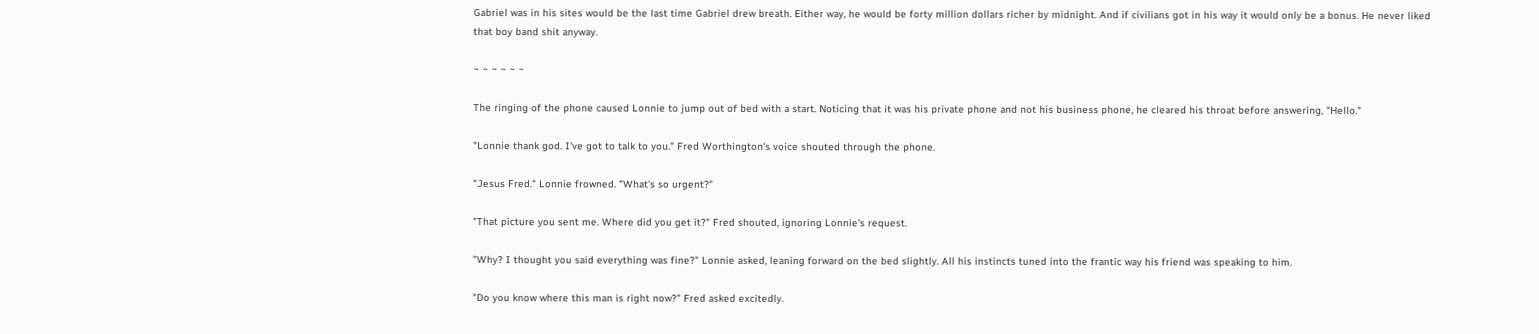Gabriel was in his sites would be the last time Gabriel drew breath. Either way, he would be forty million dollars richer by midnight. And if civilians got in his way it would only be a bonus. He never liked that boy band shit anyway.

~ ~ ~ ~ ~ ~

The ringing of the phone caused Lonnie to jump out of bed with a start. Noticing that it was his private phone and not his business phone, he cleared his throat before answering, "Hello."

"Lonnie thank god. I've got to talk to you." Fred Worthington's voice shouted through the phone.

"Jesus Fred." Lonnie frowned. "What's so urgent?"

"That picture you sent me. Where did you get it?" Fred shouted, ignoring Lonnie's request.

"Why? I thought you said everything was fine?" Lonnie asked, leaning forward on the bed slightly. All his instincts tuned into the frantic way his friend was speaking to him.

"Do you know where this man is right now?" Fred asked excitedly.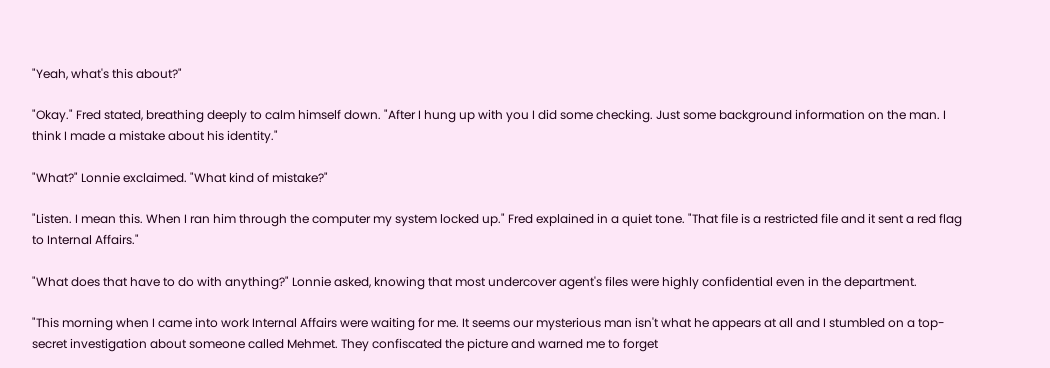"Yeah, what's this about?"

"Okay." Fred stated, breathing deeply to calm himself down. "After I hung up with you I did some checking. Just some background information on the man. I think I made a mistake about his identity."

"What?" Lonnie exclaimed. "What kind of mistake?"

"Listen. I mean this. When I ran him through the computer my system locked up." Fred explained in a quiet tone. "That file is a restricted file and it sent a red flag to Internal Affairs."

"What does that have to do with anything?" Lonnie asked, knowing that most undercover agent's files were highly confidential even in the department.

"This morning when I came into work Internal Affairs were waiting for me. It seems our mysterious man isn't what he appears at all and I stumbled on a top-secret investigation about someone called Mehmet. They confiscated the picture and warned me to forget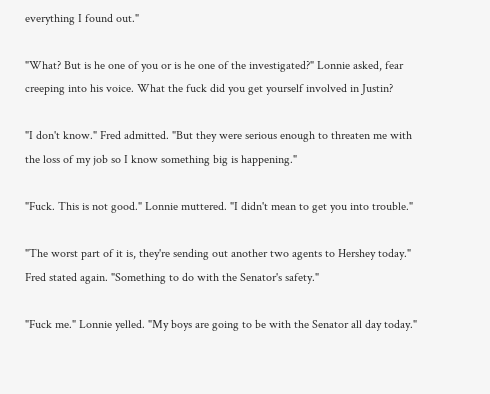everything I found out."

"What? But is he one of you or is he one of the investigated?" Lonnie asked, fear creeping into his voice. What the fuck did you get yourself involved in Justin?

"I don't know." Fred admitted. "But they were serious enough to threaten me with the loss of my job so I know something big is happening."

"Fuck. This is not good." Lonnie muttered. "I didn't mean to get you into trouble."

"The worst part of it is, they're sending out another two agents to Hershey today." Fred stated again. "Something to do with the Senator's safety."

"Fuck me." Lonnie yelled. "My boys are going to be with the Senator all day today."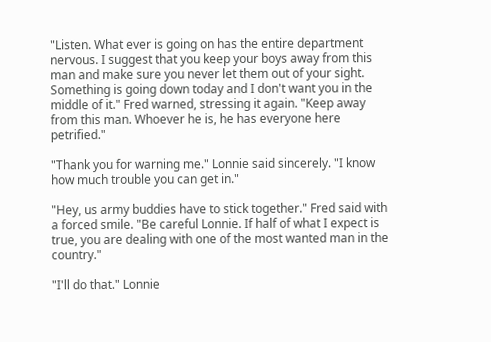"Listen. What ever is going on has the entire department nervous. I suggest that you keep your boys away from this man and make sure you never let them out of your sight. Something is going down today and I don't want you in the middle of it." Fred warned, stressing it again. "Keep away from this man. Whoever he is, he has everyone here petrified."

"Thank you for warning me." Lonnie said sincerely. "I know how much trouble you can get in."

"Hey, us army buddies have to stick together." Fred said with a forced smile. "Be careful Lonnie. If half of what I expect is true, you are dealing with one of the most wanted man in the country."

"I'll do that." Lonnie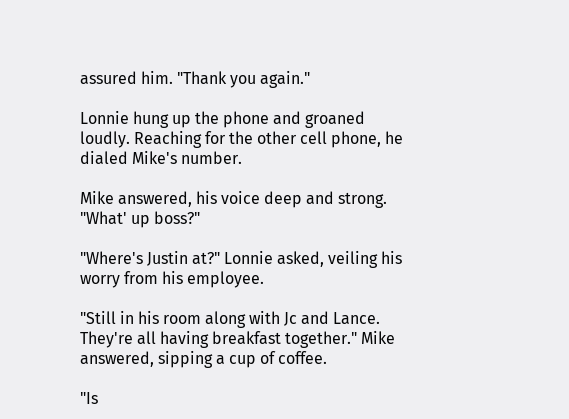assured him. "Thank you again."

Lonnie hung up the phone and groaned loudly. Reaching for the other cell phone, he dialed Mike's number.

Mike answered, his voice deep and strong. "What' up boss?"

"Where's Justin at?" Lonnie asked, veiling his worry from his employee.

"Still in his room along with Jc and Lance. They're all having breakfast together." Mike answered, sipping a cup of coffee.

"Is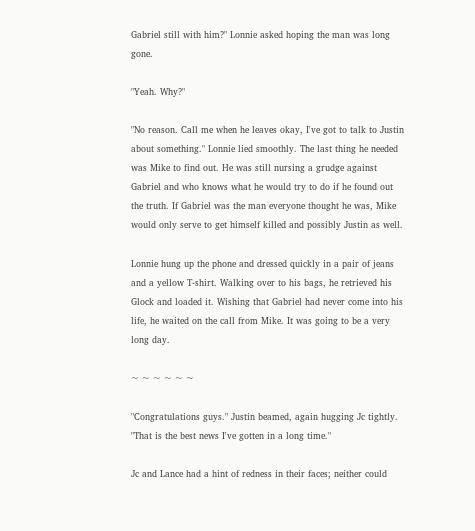Gabriel still with him?" Lonnie asked hoping the man was long gone.

"Yeah. Why?"

"No reason. Call me when he leaves okay, I've got to talk to Justin about something." Lonnie lied smoothly. The last thing he needed was Mike to find out. He was still nursing a grudge against Gabriel and who knows what he would try to do if he found out the truth. If Gabriel was the man everyone thought he was, Mike would only serve to get himself killed and possibly Justin as well.

Lonnie hung up the phone and dressed quickly in a pair of jeans and a yellow T-shirt. Walking over to his bags, he retrieved his Glock and loaded it. Wishing that Gabriel had never come into his life, he waited on the call from Mike. It was going to be a very long day.

~ ~ ~ ~ ~ ~

"Congratulations guys." Justin beamed, again hugging Jc tightly. "That is the best news I've gotten in a long time."

Jc and Lance had a hint of redness in their faces; neither could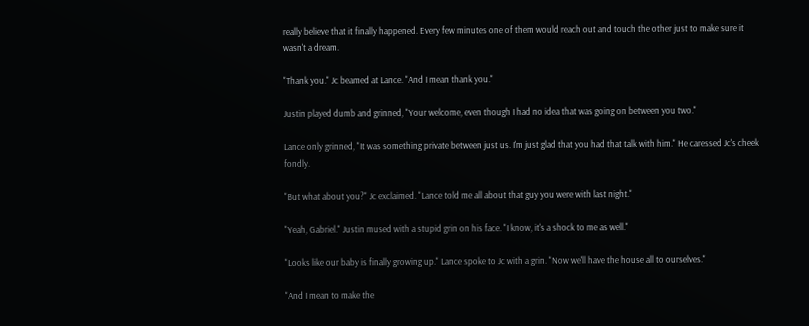really believe that it finally happened. Every few minutes one of them would reach out and touch the other just to make sure it wasn't a dream.

"Thank you." Jc beamed at Lance. "And I mean thank you."

Justin played dumb and grinned, "Your welcome, even though I had no idea that was going on between you two."

Lance only grinned, "It was something private between just us. I'm just glad that you had that talk with him." He caressed Jc's cheek fondly.

"But what about you?" Jc exclaimed. "Lance told me all about that guy you were with last night."

"Yeah, Gabriel." Justin mused with a stupid grin on his face. "I know, it's a shock to me as well."

"Looks like our baby is finally growing up." Lance spoke to Jc with a grin. "Now we'll have the house all to ourselves."

"And I mean to make the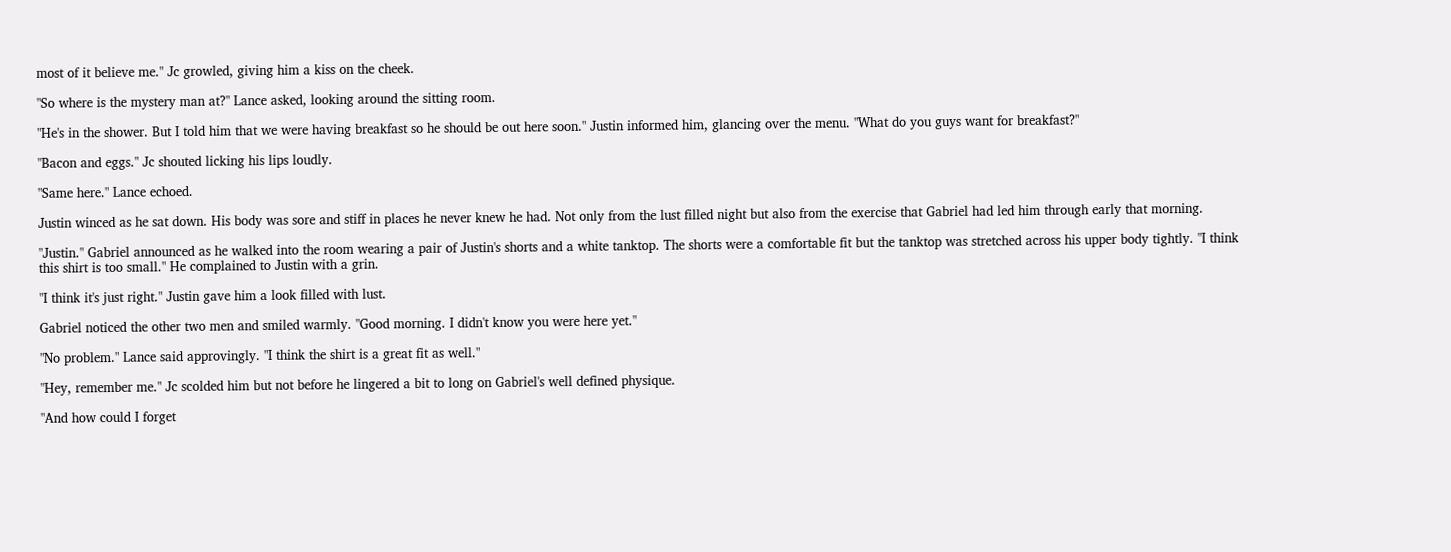most of it believe me." Jc growled, giving him a kiss on the cheek.

"So where is the mystery man at?" Lance asked, looking around the sitting room.

"He's in the shower. But I told him that we were having breakfast so he should be out here soon." Justin informed him, glancing over the menu. "What do you guys want for breakfast?"

"Bacon and eggs." Jc shouted licking his lips loudly.

"Same here." Lance echoed.

Justin winced as he sat down. His body was sore and stiff in places he never knew he had. Not only from the lust filled night but also from the exercise that Gabriel had led him through early that morning.

"Justin." Gabriel announced as he walked into the room wearing a pair of Justin's shorts and a white tanktop. The shorts were a comfortable fit but the tanktop was stretched across his upper body tightly. "I think this shirt is too small." He complained to Justin with a grin.

"I think it's just right." Justin gave him a look filled with lust.

Gabriel noticed the other two men and smiled warmly. "Good morning. I didn't know you were here yet."

"No problem." Lance said approvingly. "I think the shirt is a great fit as well."

"Hey, remember me." Jc scolded him but not before he lingered a bit to long on Gabriel's well defined physique.

"And how could I forget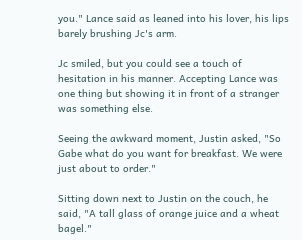you." Lance said as leaned into his lover, his lips barely brushing Jc's arm.

Jc smiled, but you could see a touch of hesitation in his manner. Accepting Lance was one thing but showing it in front of a stranger was something else.

Seeing the awkward moment, Justin asked, "So Gabe what do you want for breakfast. We were just about to order."

Sitting down next to Justin on the couch, he said, "A tall glass of orange juice and a wheat bagel."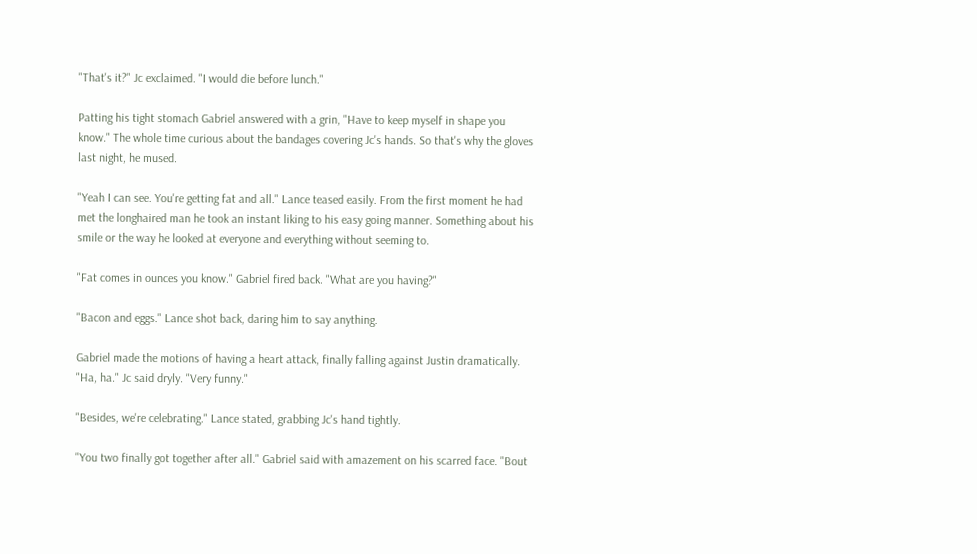"That's it?" Jc exclaimed. "I would die before lunch."

Patting his tight stomach Gabriel answered with a grin, "Have to keep myself in shape you know." The whole time curious about the bandages covering Jc's hands. So that's why the gloves last night, he mused.

"Yeah I can see. You're getting fat and all." Lance teased easily. From the first moment he had met the longhaired man he took an instant liking to his easy going manner. Something about his smile or the way he looked at everyone and everything without seeming to.

"Fat comes in ounces you know." Gabriel fired back. "What are you having?"

"Bacon and eggs." Lance shot back, daring him to say anything.

Gabriel made the motions of having a heart attack, finally falling against Justin dramatically. "Ha, ha." Jc said dryly. "Very funny."

"Besides, we're celebrating." Lance stated, grabbing Jc's hand tightly.

"You two finally got together after all." Gabriel said with amazement on his scarred face. "Bout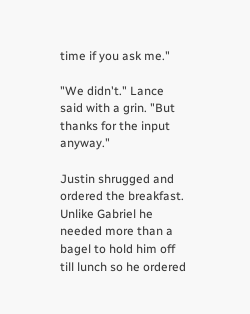time if you ask me."

"We didn't." Lance said with a grin. "But thanks for the input anyway."

Justin shrugged and ordered the breakfast. Unlike Gabriel he needed more than a bagel to hold him off till lunch so he ordered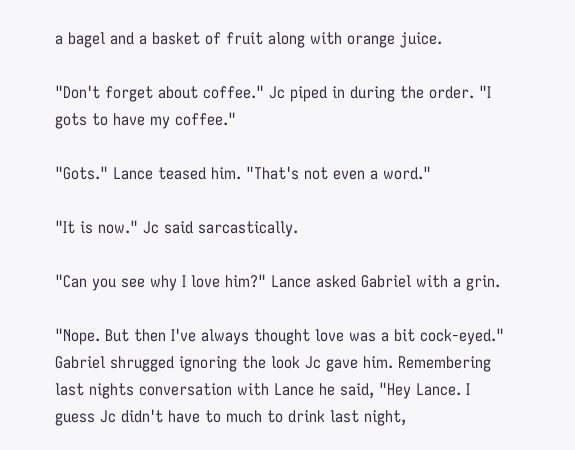a bagel and a basket of fruit along with orange juice.

"Don't forget about coffee." Jc piped in during the order. "I gots to have my coffee."

"Gots." Lance teased him. "That's not even a word."

"It is now." Jc said sarcastically.

"Can you see why I love him?" Lance asked Gabriel with a grin.

"Nope. But then I've always thought love was a bit cock-eyed." Gabriel shrugged ignoring the look Jc gave him. Remembering last nights conversation with Lance he said, "Hey Lance. I guess Jc didn't have to much to drink last night,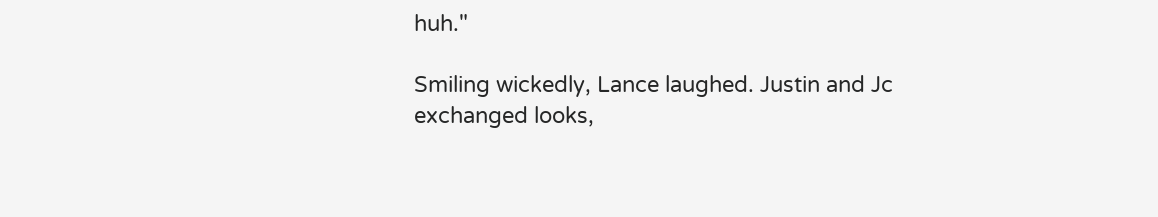huh."

Smiling wickedly, Lance laughed. Justin and Jc exchanged looks,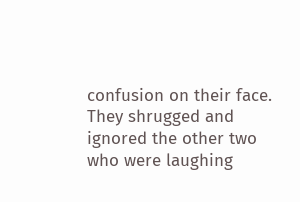confusion on their face. They shrugged and ignored the other two who were laughing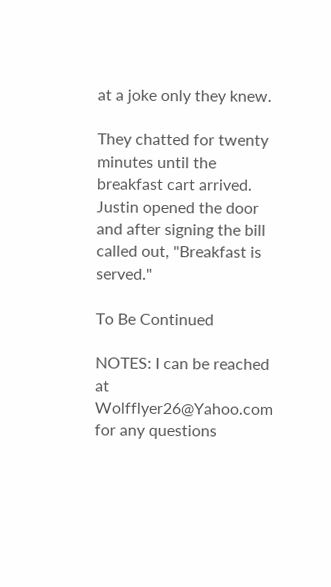at a joke only they knew.

They chatted for twenty minutes until the breakfast cart arrived. Justin opened the door and after signing the bill called out, "Breakfast is served."

To Be Continued

NOTES: I can be reached at Wolfflyer26@Yahoo.com for any questions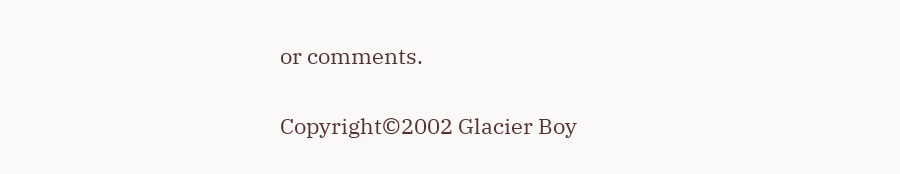or comments.

Copyright©2002 Glacier Boy